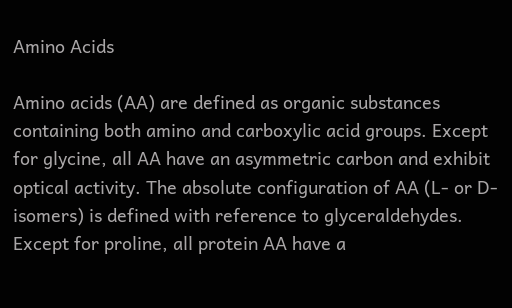Amino Acids

Amino acids (AA) are defined as organic substances containing both amino and carboxylic acid groups. Except for glycine, all AA have an asymmetric carbon and exhibit optical activity. The absolute configuration of AA (L- or D-isomers) is defined with reference to glyceraldehydes. Except for proline, all protein AA have a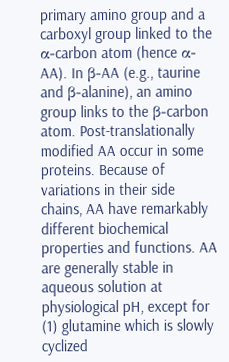primary amino group and a carboxyl group linked to the α-carbon atom (hence α-AA). In β-AA (e.g., taurine and β-alanine), an amino group links to the β-carbon atom. Post-translationally modified AA occur in some proteins. Because of variations in their side chains, AA have remarkably different biochemical properties and functions. AA are generally stable in aqueous solution at physiological pH, except for (1) glutamine which is slowly cyclized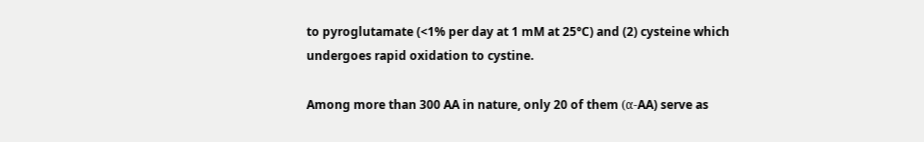to pyroglutamate (<1% per day at 1 mM at 25°C) and (2) cysteine which undergoes rapid oxidation to cystine.

Among more than 300 AA in nature, only 20 of them (α-AA) serve as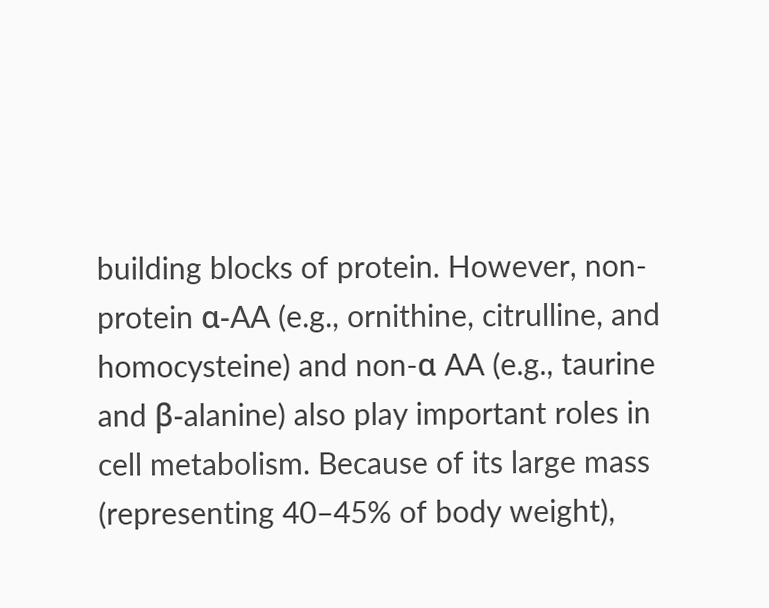building blocks of protein. However, non-protein α-AA (e.g., ornithine, citrulline, and homocysteine) and non-α AA (e.g., taurine and β-alanine) also play important roles in cell metabolism. Because of its large mass (representing 40–45% of body weight),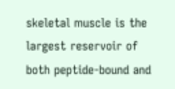skeletal muscle is the largest reservoir of both peptide-bound and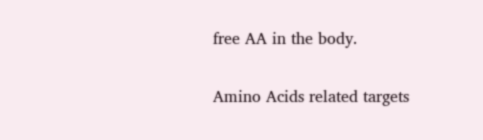free AA in the body.

Amino Acids related targets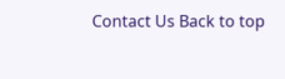Contact Us Back to top